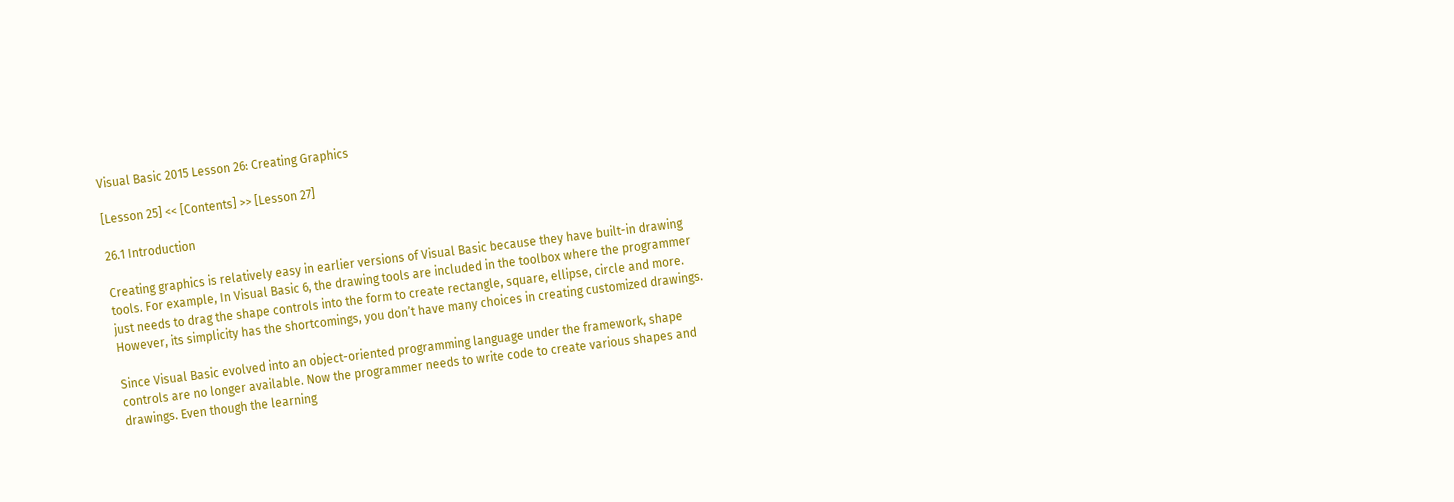Visual Basic 2015 Lesson 26: Creating Graphics

[Lesson 25] << [Contents] >> [Lesson 27]

26.1 Introduction

Creating graphics is relatively easy in earlier versions of Visual Basic because they have built-in drawing tools. For example, In Visual Basic 6, the drawing tools are included in the toolbox where the programmer just needs to drag the shape controls into the form to create rectangle, square, ellipse, circle and more. However, its simplicity has the shortcomings, you don’t have many choices in creating customized drawings.

Since Visual Basic evolved into an object-oriented programming language under the framework, shape controls are no longer available. Now the programmer needs to write code to create various shapes and drawings. Even though the learning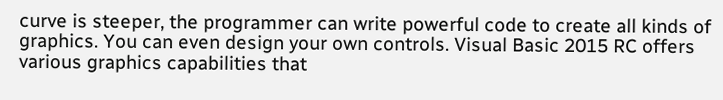curve is steeper, the programmer can write powerful code to create all kinds of graphics. You can even design your own controls. Visual Basic 2015 RC offers various graphics capabilities that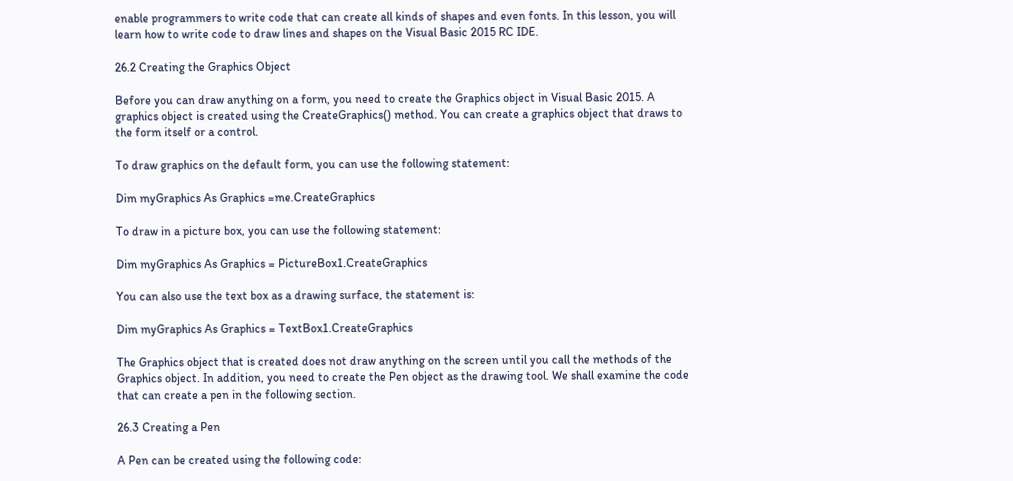enable programmers to write code that can create all kinds of shapes and even fonts. In this lesson, you will learn how to write code to draw lines and shapes on the Visual Basic 2015 RC IDE.

26.2 Creating the Graphics Object

Before you can draw anything on a form, you need to create the Graphics object in Visual Basic 2015. A graphics object is created using the CreateGraphics() method. You can create a graphics object that draws to the form itself or a control.

To draw graphics on the default form, you can use the following statement:

Dim myGraphics As Graphics =me.CreateGraphics

To draw in a picture box, you can use the following statement:

Dim myGraphics As Graphics = PictureBox1.CreateGraphics

You can also use the text box as a drawing surface, the statement is:

Dim myGraphics As Graphics = TextBox1.CreateGraphics

The Graphics object that is created does not draw anything on the screen until you call the methods of the Graphics object. In addition, you need to create the Pen object as the drawing tool. We shall examine the code that can create a pen in the following section.

26.3 Creating a Pen

A Pen can be created using the following code: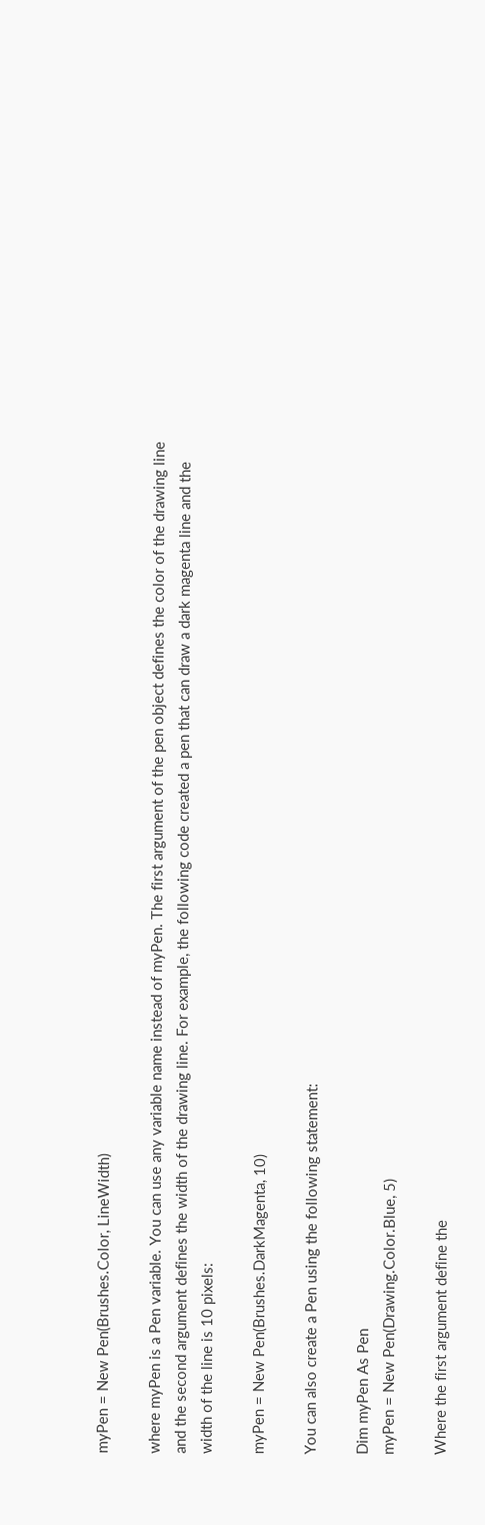myPen = New Pen(Brushes.Color, LineWidth)

where myPen is a Pen variable. You can use any variable name instead of myPen. The first argument of the pen object defines the color of the drawing line and the second argument defines the width of the drawing line. For example, the following code created a pen that can draw a dark magenta line and the width of the line is 10 pixels:

myPen = New Pen(Brushes.DarkMagenta, 10)

You can also create a Pen using the following statement:

Dim myPen As Pen
myPen = New Pen(Drawing.Color.Blue, 5)

Where the first argument define the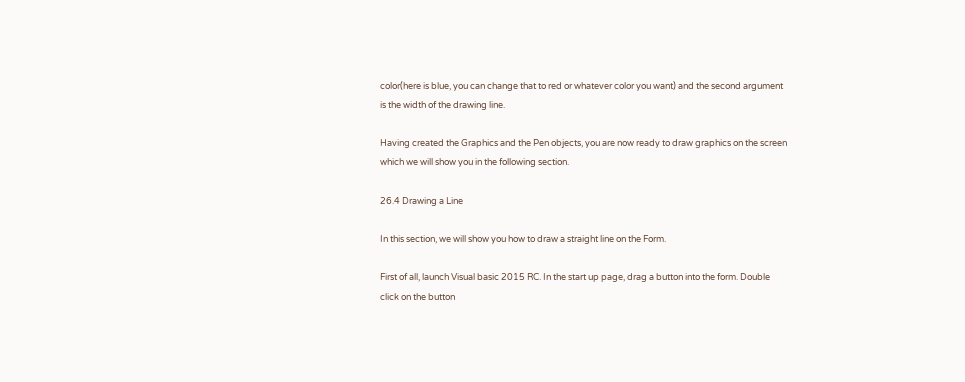color(here is blue, you can change that to red or whatever color you want) and the second argument is the width of the drawing line.

Having created the Graphics and the Pen objects, you are now ready to draw graphics on the screen which we will show you in the following section.

26.4 Drawing a Line

In this section, we will show you how to draw a straight line on the Form.

First of all, launch Visual basic 2015 RC. In the start up page, drag a button into the form. Double click on the button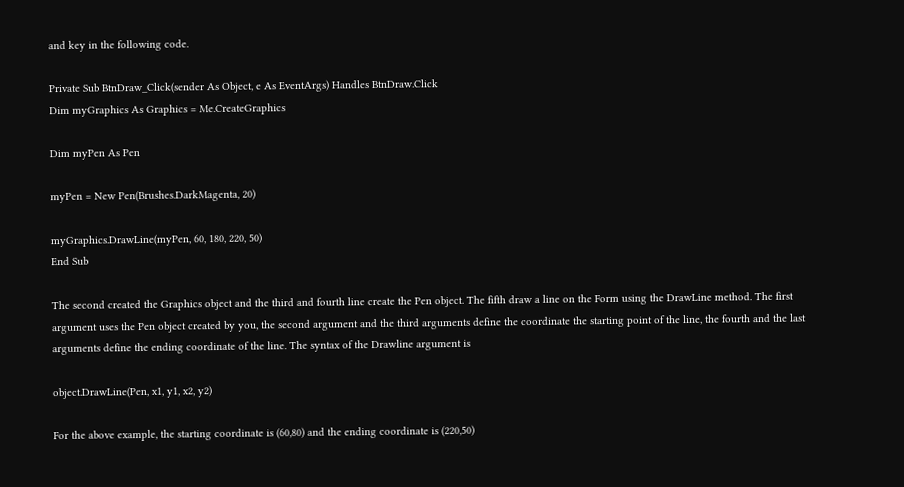and key in the following code.

Private Sub BtnDraw_Click(sender As Object, e As EventArgs) Handles BtnDraw.Click
Dim myGraphics As Graphics = Me.CreateGraphics

Dim myPen As Pen

myPen = New Pen(Brushes.DarkMagenta, 20)

myGraphics.DrawLine(myPen, 60, 180, 220, 50)
End Sub

The second created the Graphics object and the third and fourth line create the Pen object. The fifth draw a line on the Form using the DrawLine method. The first argument uses the Pen object created by you, the second argument and the third arguments define the coordinate the starting point of the line, the fourth and the last arguments define the ending coordinate of the line. The syntax of the Drawline argument is

object.DrawLine(Pen, x1, y1, x2, y2)

For the above example, the starting coordinate is (60,80) and the ending coordinate is (220,50)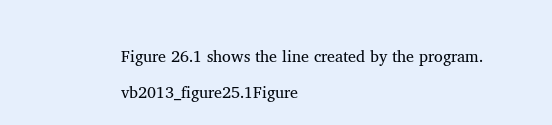Figure 26.1 shows the line created by the program.

vb2013_figure25.1Figure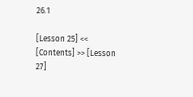26.1

[Lesson 25] << [Contents] >> [Lesson 27]